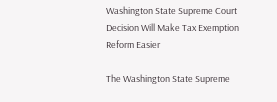Washington State Supreme Court Decision Will Make Tax Exemption Reform Easier

The Washington State Supreme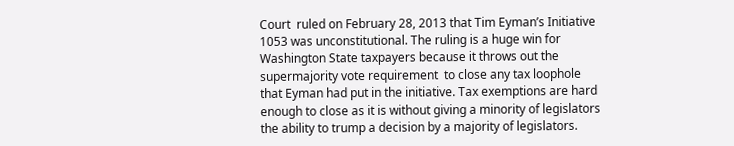Court  ruled on February 28, 2013 that Tim Eyman’s Initiative 1053 was unconstitutional. The ruling is a huge win for Washington State taxpayers because it throws out the supermajority vote requirement  to close any tax loophole that Eyman had put in the initiative. Tax exemptions are hard enough to close as it is without giving a minority of legislators the ability to trump a decision by a majority of legislators.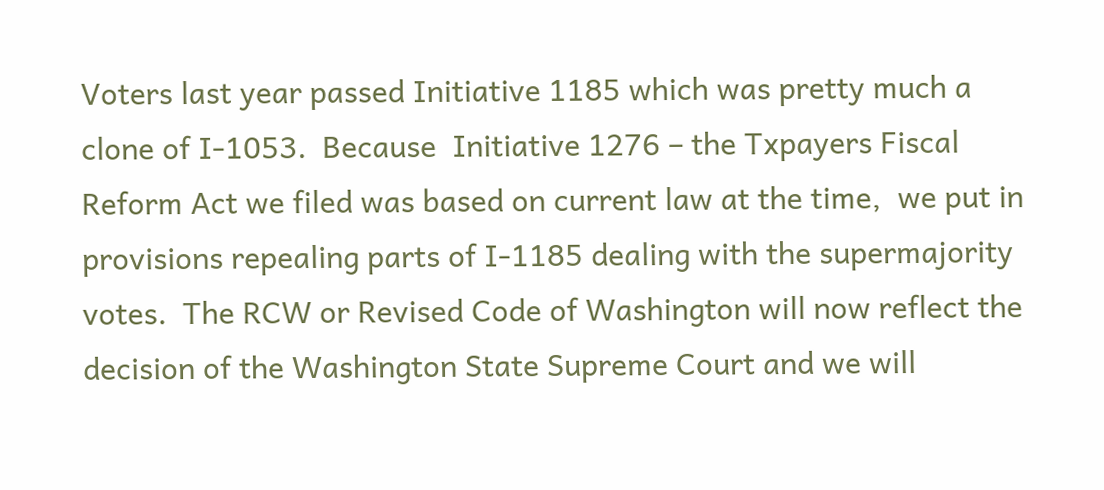Voters last year passed Initiative 1185 which was pretty much a clone of I-1053.  Because  Initiative 1276 – the Txpayers Fiscal Reform Act we filed was based on current law at the time,  we put in provisions repealing parts of I-1185 dealing with the supermajority votes.  The RCW or Revised Code of Washington will now reflect the decision of the Washington State Supreme Court and we will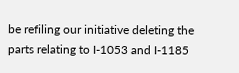be refiling our initiative deleting the parts relating to I-1053 and I-1185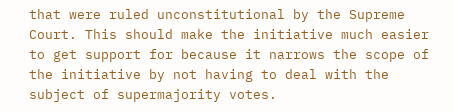that were ruled unconstitutional by the Supreme Court. This should make the initiative much easier to get support for because it narrows the scope of the initiative by not having to deal with the subject of supermajority votes.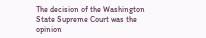The decision of the Washington State Supreme Court was the opinion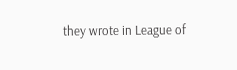they wrote in League of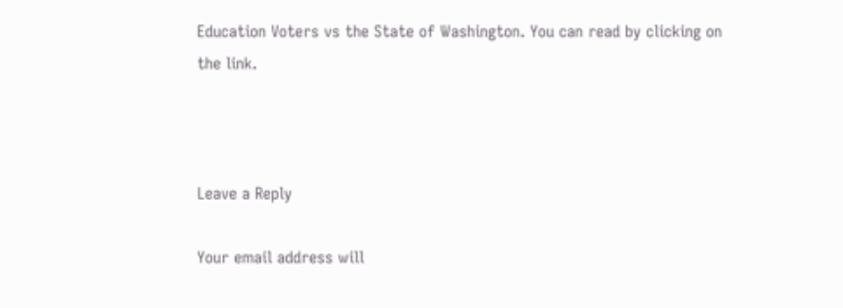Education Voters vs the State of Washington. You can read by clicking on the link.



Leave a Reply

Your email address will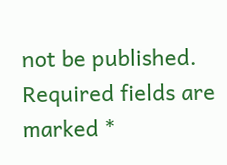not be published. Required fields are marked *